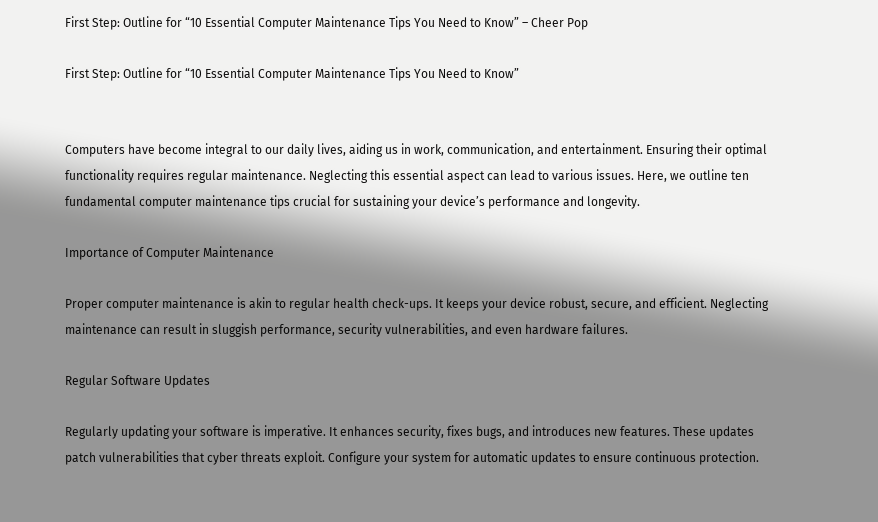First Step: Outline for “10 Essential Computer Maintenance Tips You Need to Know” – Cheer Pop

First Step: Outline for “10 Essential Computer Maintenance Tips You Need to Know”


Computers have become integral to our daily lives, aiding us in work, communication, and entertainment. Ensuring their optimal functionality requires regular maintenance. Neglecting this essential aspect can lead to various issues. Here, we outline ten fundamental computer maintenance tips crucial for sustaining your device’s performance and longevity.

Importance of Computer Maintenance

Proper computer maintenance is akin to regular health check-ups. It keeps your device robust, secure, and efficient. Neglecting maintenance can result in sluggish performance, security vulnerabilities, and even hardware failures.

Regular Software Updates

Regularly updating your software is imperative. It enhances security, fixes bugs, and introduces new features. These updates patch vulnerabilities that cyber threats exploit. Configure your system for automatic updates to ensure continuous protection.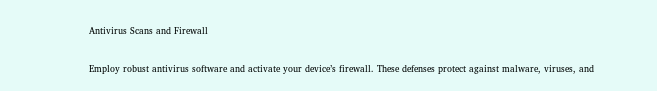Antivirus Scans and Firewall

Employ robust antivirus software and activate your device’s firewall. These defenses protect against malware, viruses, and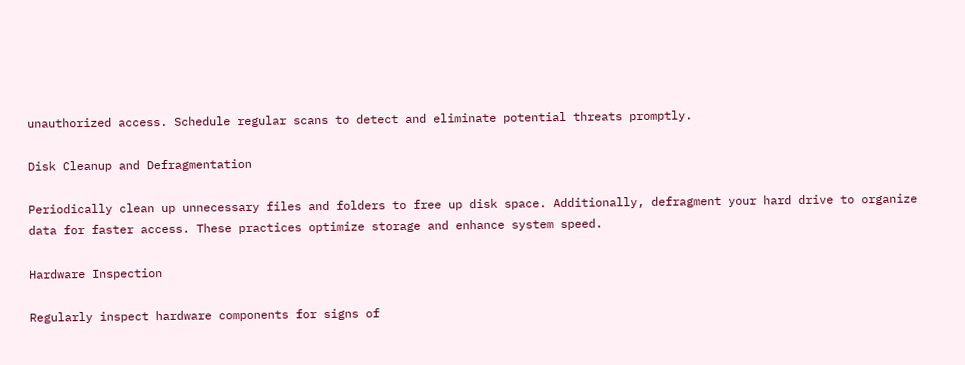unauthorized access. Schedule regular scans to detect and eliminate potential threats promptly.

Disk Cleanup and Defragmentation

Periodically clean up unnecessary files and folders to free up disk space. Additionally, defragment your hard drive to organize data for faster access. These practices optimize storage and enhance system speed.

Hardware Inspection

Regularly inspect hardware components for signs of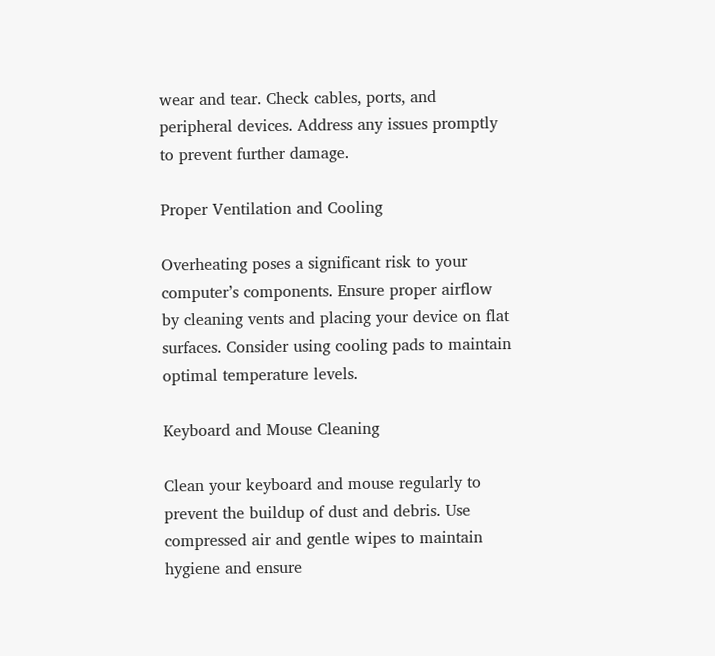wear and tear. Check cables, ports, and peripheral devices. Address any issues promptly to prevent further damage.

Proper Ventilation and Cooling

Overheating poses a significant risk to your computer’s components. Ensure proper airflow by cleaning vents and placing your device on flat surfaces. Consider using cooling pads to maintain optimal temperature levels.

Keyboard and Mouse Cleaning

Clean your keyboard and mouse regularly to prevent the buildup of dust and debris. Use compressed air and gentle wipes to maintain hygiene and ensure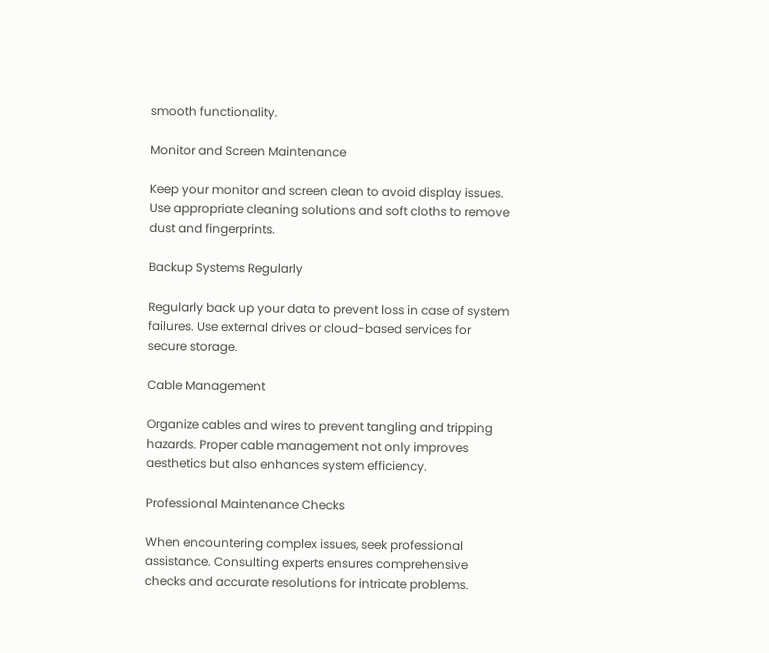smooth functionality.

Monitor and Screen Maintenance

Keep your monitor and screen clean to avoid display issues. Use appropriate cleaning solutions and soft cloths to remove dust and fingerprints.

Backup Systems Regularly

Regularly back up your data to prevent loss in case of system failures. Use external drives or cloud-based services for secure storage.

Cable Management

Organize cables and wires to prevent tangling and tripping hazards. Proper cable management not only improves aesthetics but also enhances system efficiency.

Professional Maintenance Checks

When encountering complex issues, seek professional assistance. Consulting experts ensures comprehensive checks and accurate resolutions for intricate problems.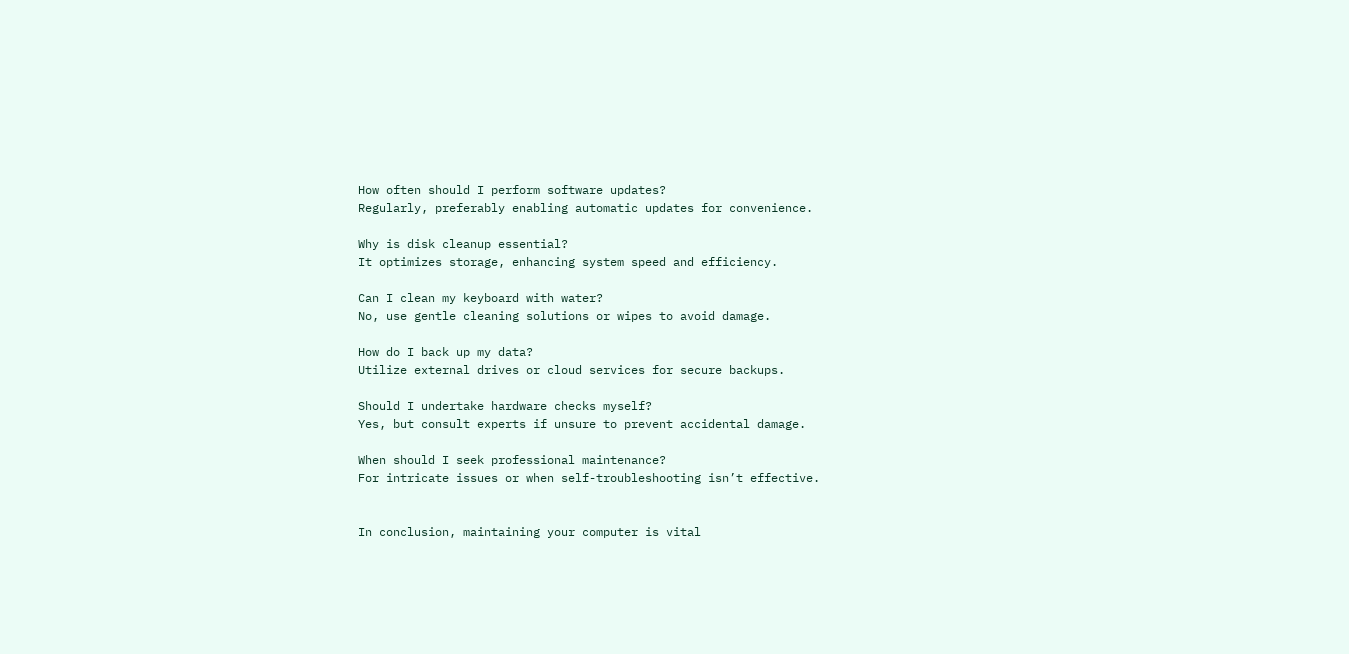How often should I perform software updates?
Regularly, preferably enabling automatic updates for convenience.

Why is disk cleanup essential?
It optimizes storage, enhancing system speed and efficiency.

Can I clean my keyboard with water?
No, use gentle cleaning solutions or wipes to avoid damage.

How do I back up my data?
Utilize external drives or cloud services for secure backups.

Should I undertake hardware checks myself?
Yes, but consult experts if unsure to prevent accidental damage.

When should I seek professional maintenance?
For intricate issues or when self-troubleshooting isn’t effective.


In conclusion, maintaining your computer is vital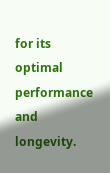for its optimal performance and longevity.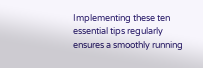Implementing these ten essential tips regularly ensures a smoothly running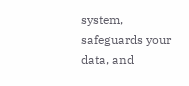system, safeguards your data, and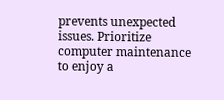prevents unexpected issues. Prioritize computer maintenance to enjoy a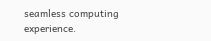seamless computing experience.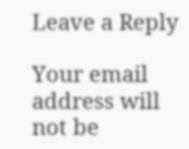Leave a Reply

Your email address will not be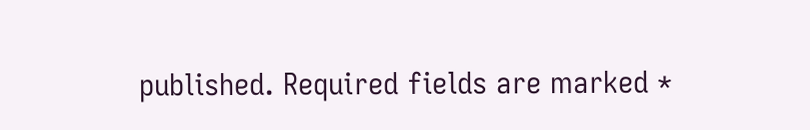published. Required fields are marked *